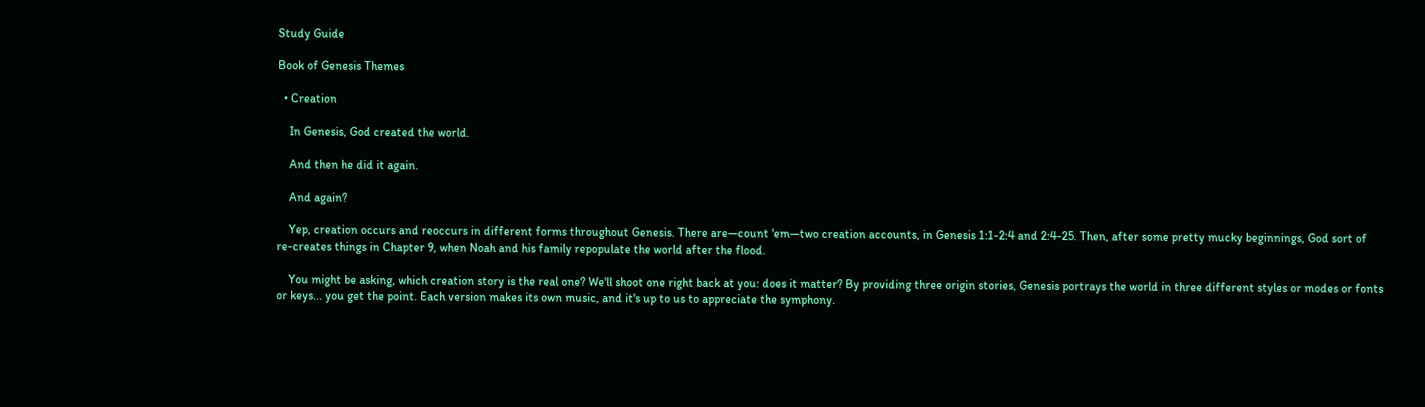Study Guide

Book of Genesis Themes

  • Creation

    In Genesis, God created the world.

    And then he did it again.

    And again?

    Yep, creation occurs and reoccurs in different forms throughout Genesis. There are—count 'em—two creation accounts, in Genesis 1:1-2:4 and 2:4-25. Then, after some pretty mucky beginnings, God sort of re-creates things in Chapter 9, when Noah and his family repopulate the world after the flood.

    You might be asking, which creation story is the real one? We'll shoot one right back at you: does it matter? By providing three origin stories, Genesis portrays the world in three different styles or modes or fonts or keys... you get the point. Each version makes its own music, and it's up to us to appreciate the symphony.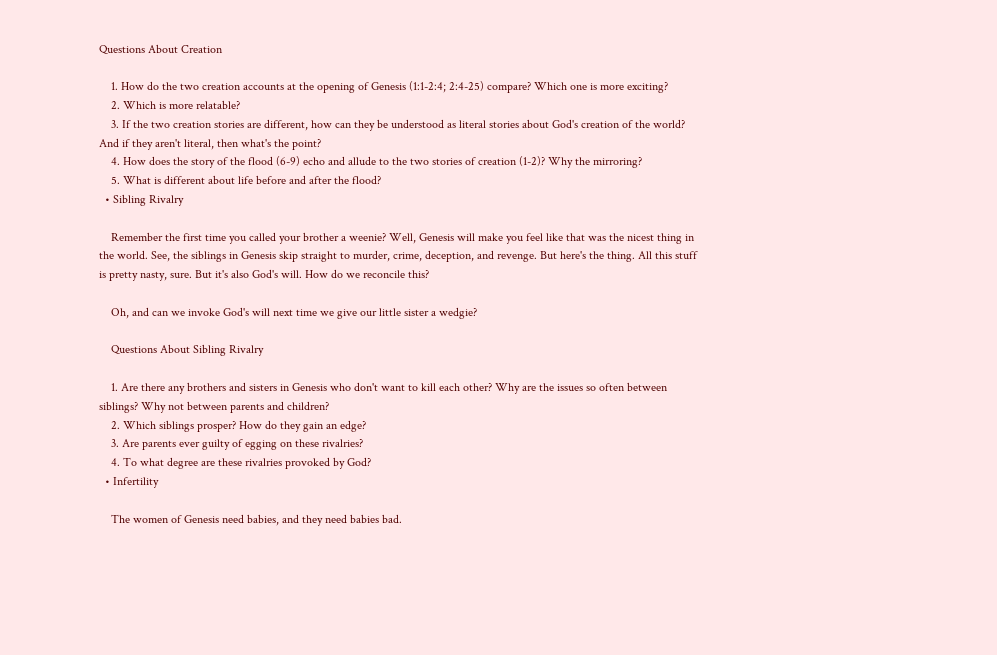Questions About Creation

    1. How do the two creation accounts at the opening of Genesis (1:1-2:4; 2:4-25) compare? Which one is more exciting?
    2. Which is more relatable?
    3. If the two creation stories are different, how can they be understood as literal stories about God's creation of the world? And if they aren't literal, then what's the point?
    4. How does the story of the flood (6-9) echo and allude to the two stories of creation (1-2)? Why the mirroring?
    5. What is different about life before and after the flood?
  • Sibling Rivalry

    Remember the first time you called your brother a weenie? Well, Genesis will make you feel like that was the nicest thing in the world. See, the siblings in Genesis skip straight to murder, crime, deception, and revenge. But here's the thing. All this stuff is pretty nasty, sure. But it's also God's will. How do we reconcile this?

    Oh, and can we invoke God's will next time we give our little sister a wedgie?

    Questions About Sibling Rivalry

    1. Are there any brothers and sisters in Genesis who don't want to kill each other? Why are the issues so often between siblings? Why not between parents and children?
    2. Which siblings prosper? How do they gain an edge?
    3. Are parents ever guilty of egging on these rivalries?
    4. To what degree are these rivalries provoked by God?
  • Infertility

    The women of Genesis need babies, and they need babies bad.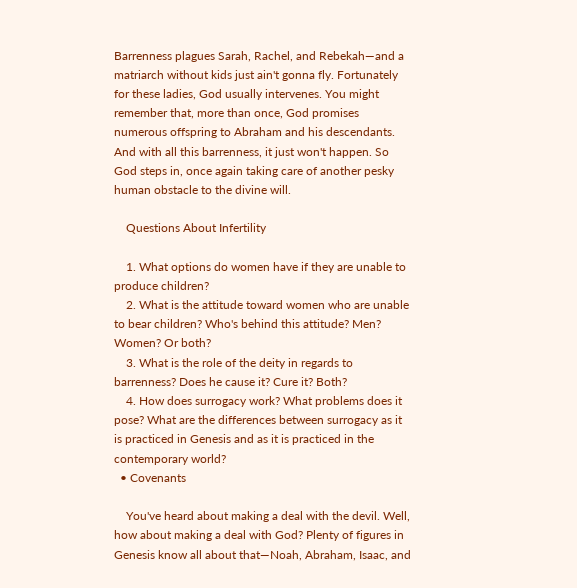Barrenness plagues Sarah, Rachel, and Rebekah—and a matriarch without kids just ain't gonna fly. Fortunately for these ladies, God usually intervenes. You might remember that, more than once, God promises numerous offspring to Abraham and his descendants. And with all this barrenness, it just won't happen. So God steps in, once again taking care of another pesky human obstacle to the divine will.

    Questions About Infertility

    1. What options do women have if they are unable to produce children?
    2. What is the attitude toward women who are unable to bear children? Who's behind this attitude? Men? Women? Or both?
    3. What is the role of the deity in regards to barrenness? Does he cause it? Cure it? Both?
    4. How does surrogacy work? What problems does it pose? What are the differences between surrogacy as it is practiced in Genesis and as it is practiced in the contemporary world?
  • Covenants

    You've heard about making a deal with the devil. Well, how about making a deal with God? Plenty of figures in Genesis know all about that—Noah, Abraham, Isaac, and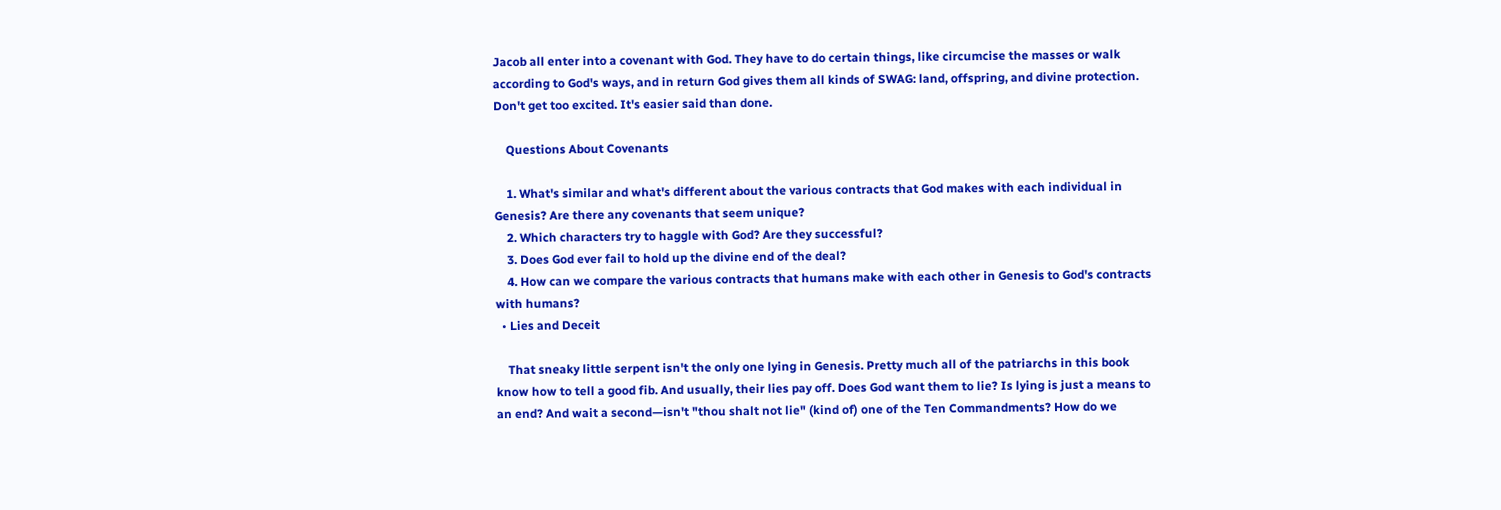Jacob all enter into a covenant with God. They have to do certain things, like circumcise the masses or walk according to God's ways, and in return God gives them all kinds of SWAG: land, offspring, and divine protection. Don't get too excited. It's easier said than done.

    Questions About Covenants

    1. What's similar and what's different about the various contracts that God makes with each individual in Genesis? Are there any covenants that seem unique?
    2. Which characters try to haggle with God? Are they successful?
    3. Does God ever fail to hold up the divine end of the deal?
    4. How can we compare the various contracts that humans make with each other in Genesis to God's contracts with humans?
  • Lies and Deceit

    That sneaky little serpent isn't the only one lying in Genesis. Pretty much all of the patriarchs in this book know how to tell a good fib. And usually, their lies pay off. Does God want them to lie? Is lying is just a means to an end? And wait a second—isn't "thou shalt not lie" (kind of) one of the Ten Commandments? How do we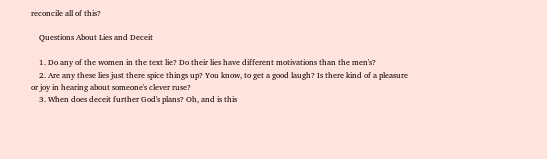reconcile all of this?

    Questions About Lies and Deceit

    1. Do any of the women in the text lie? Do their lies have different motivations than the men's?
    2. Are any these lies just there spice things up? You know, to get a good laugh? Is there kind of a pleasure or joy in hearing about someone's clever ruse?
    3. When does deceit further God's plans? Oh, and is this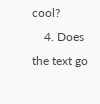cool?
    4. Does the text go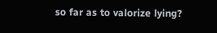so far as to valorize lying?